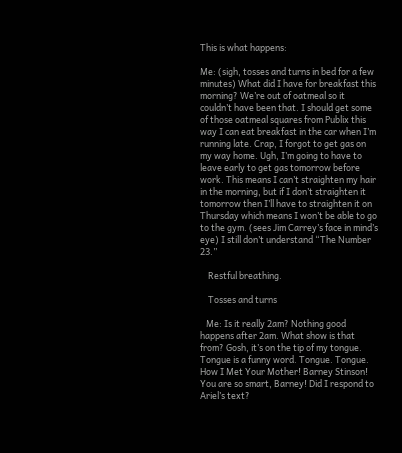This is what happens:

Me: (sigh, tosses and turns in bed for a few minutes) What did I have for breakfast this morning? We’re out of oatmeal so it couldn’t have been that. I should get some of those oatmeal squares from Publix this way I can eat breakfast in the car when I’m running late. Crap, I forgot to get gas on my way home. Ugh, I’m going to have to leave early to get gas tomorrow before work. This means I can’t straighten my hair in the morning, but if I don’t straighten it tomorrow then I’ll have to straighten it on Thursday which means I won’t be able to go to the gym. (sees Jim Carrey’s face in mind’s eye) I still don’t understand “The Number 23.”

    Restful breathing.

    Tosses and turns

   Me: Is it really 2am? Nothing good happens after 2am. What show is that from? Gosh, it’s on the tip of my tongue. Tongue is a funny word. Tongue. Tongue.  How I Met Your Mother! Barney Stinson! You are so smart, Barney! Did I respond to Ariel’s text?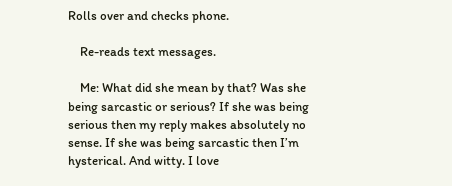Rolls over and checks phone.

    Re-reads text messages.

    Me: What did she mean by that? Was she being sarcastic or serious? If she was being serious then my reply makes absolutely no sense. If she was being sarcastic then I’m hysterical. And witty. I love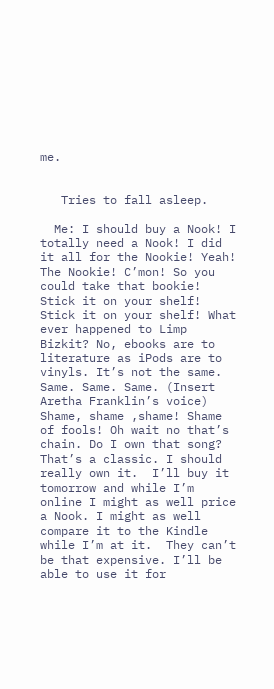me.


   Tries to fall asleep.

  Me: I should buy a Nook! I totally need a Nook! I did it all for the Nookie! Yeah! The Nookie! C’mon! So you could take that bookie! Stick it on your shelf! Stick it on your shelf! What ever happened to Limp Bizkit? No, ebooks are to literature as iPods are to vinyls. It’s not the same. Same. Same. Same. (Insert Aretha Franklin’s voice) Shame, shame ,shame! Shame of fools! Oh wait no that’s chain. Do I own that song? That’s a classic. I should really own it.  I’ll buy it tomorrow and while I’m online I might as well price a Nook. I might as well compare it to the Kindle while I’m at it.  They can’t be that expensive. I’ll be able to use it for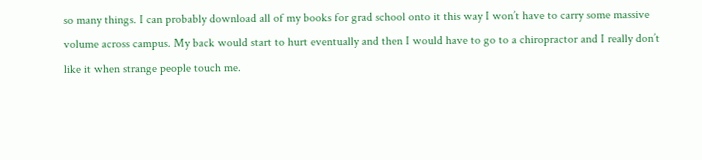so many things. I can probably download all of my books for grad school onto it this way I won’t have to carry some massive volume across campus. My back would start to hurt eventually and then I would have to go to a chiropractor and I really don’t like it when strange people touch me.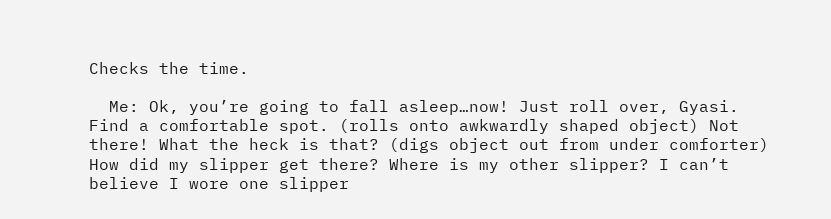Checks the time.

  Me: Ok, you’re going to fall asleep…now! Just roll over, Gyasi. Find a comfortable spot. (rolls onto awkwardly shaped object) Not there! What the heck is that? (digs object out from under comforter)  How did my slipper get there? Where is my other slipper? I can’t believe I wore one slipper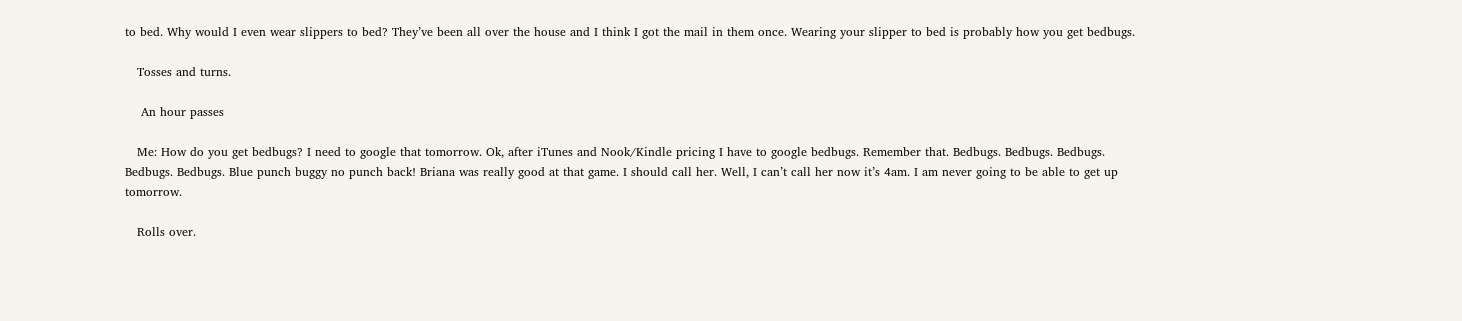to bed. Why would I even wear slippers to bed? They’ve been all over the house and I think I got the mail in them once. Wearing your slipper to bed is probably how you get bedbugs.

   Tosses and turns.

    An hour passes

   Me: How do you get bedbugs? I need to google that tomorrow. Ok, after iTunes and Nook/Kindle pricing I have to google bedbugs. Remember that. Bedbugs. Bedbugs. Bedbugs. Bedbugs. Bedbugs. Blue punch buggy no punch back! Briana was really good at that game. I should call her. Well, I can’t call her now it’s 4am. I am never going to be able to get up tomorrow.

   Rolls over.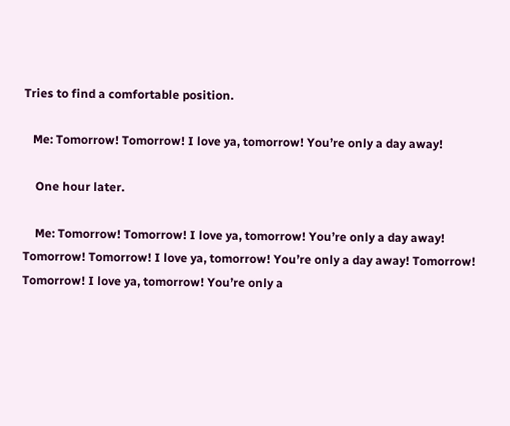Tries to find a comfortable position.

   Me: Tomorrow! Tomorrow! I love ya, tomorrow! You’re only a day away!

    One hour later.

    Me: Tomorrow! Tomorrow! I love ya, tomorrow! You’re only a day away! Tomorrow! Tomorrow! I love ya, tomorrow! You’re only a day away! Tomorrow! Tomorrow! I love ya, tomorrow! You’re only a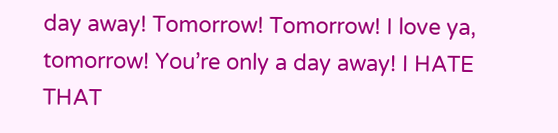day away! Tomorrow! Tomorrow! I love ya, tomorrow! You’re only a day away! I HATE THAT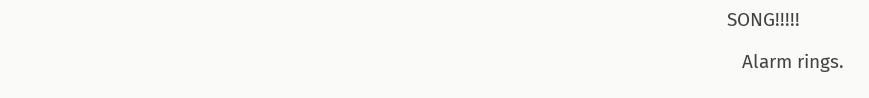SONG!!!!!

   Alarm rings.